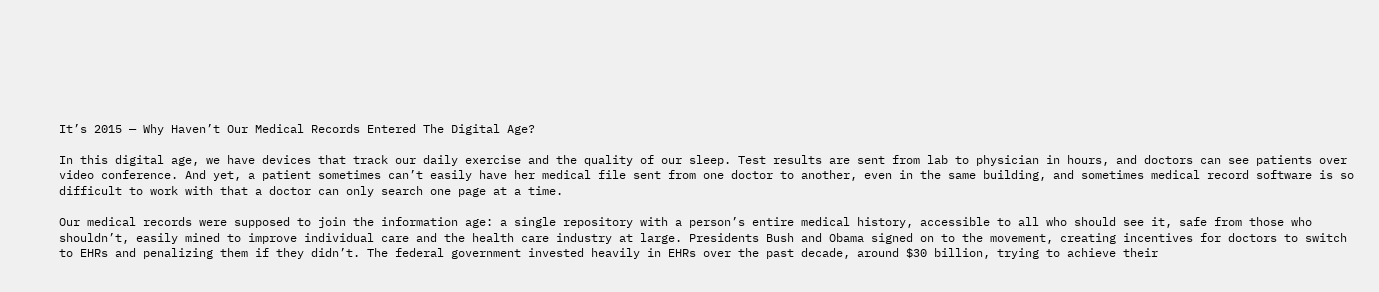It’s 2015 — Why Haven’t Our Medical Records Entered The Digital Age?

In this digital age, we have devices that track our daily exercise and the quality of our sleep. Test results are sent from lab to physician in hours, and doctors can see patients over video conference. And yet, a patient sometimes can’t easily have her medical file sent from one doctor to another, even in the same building, and sometimes medical record software is so difficult to work with that a doctor can only search one page at a time.

Our medical records were supposed to join the information age: a single repository with a person’s entire medical history, accessible to all who should see it, safe from those who shouldn’t, easily mined to improve individual care and the health care industry at large. Presidents Bush and Obama signed on to the movement, creating incentives for doctors to switch to EHRs and penalizing them if they didn’t. The federal government invested heavily in EHRs over the past decade, around $30 billion, trying to achieve their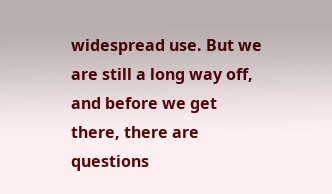widespread use. But we are still a long way off, and before we get there, there are questions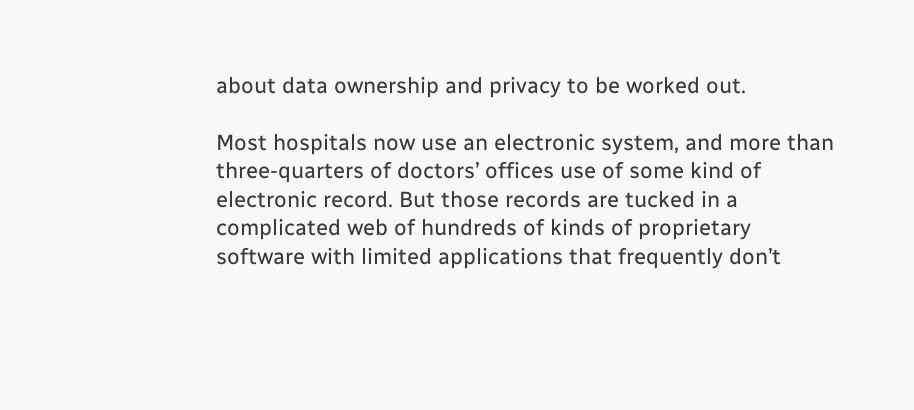about data ownership and privacy to be worked out.

Most hospitals now use an electronic system, and more than three-quarters of doctors’ offices use of some kind of electronic record. But those records are tucked in a complicated web of hundreds of kinds of proprietary software with limited applications that frequently don’t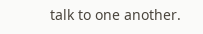talk to one another.